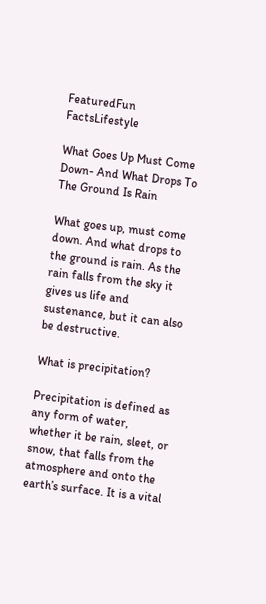FeaturedFun FactsLifestyle

What Goes Up Must Come Down- And What Drops To The Ground Is Rain

What goes up, must come down. And what drops to the ground is rain. As the rain falls from the sky it gives us life and sustenance, but it can also be destructive.

What is precipitation?

Precipitation is defined as any form of water, whether it be rain, sleet, or snow, that falls from the atmosphere and onto the earth’s surface. It is a vital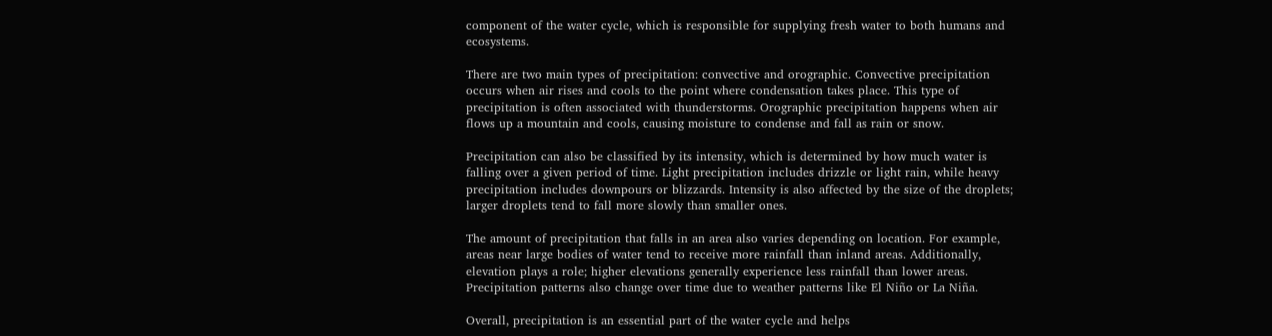component of the water cycle, which is responsible for supplying fresh water to both humans and ecosystems.

There are two main types of precipitation: convective and orographic. Convective precipitation occurs when air rises and cools to the point where condensation takes place. This type of precipitation is often associated with thunderstorms. Orographic precipitation happens when air flows up a mountain and cools, causing moisture to condense and fall as rain or snow.

Precipitation can also be classified by its intensity, which is determined by how much water is falling over a given period of time. Light precipitation includes drizzle or light rain, while heavy precipitation includes downpours or blizzards. Intensity is also affected by the size of the droplets; larger droplets tend to fall more slowly than smaller ones.

The amount of precipitation that falls in an area also varies depending on location. For example, areas near large bodies of water tend to receive more rainfall than inland areas. Additionally, elevation plays a role; higher elevations generally experience less rainfall than lower areas. Precipitation patterns also change over time due to weather patterns like El Niño or La Niña.

Overall, precipitation is an essential part of the water cycle and helps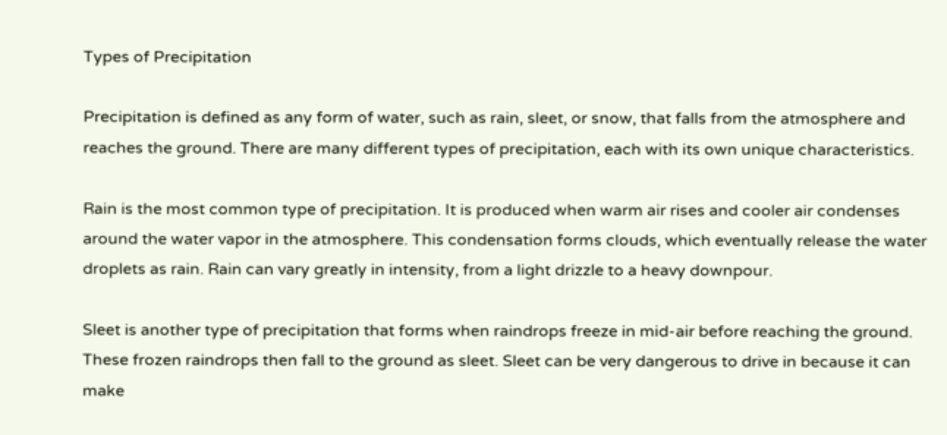Types of Precipitation

Precipitation is defined as any form of water, such as rain, sleet, or snow, that falls from the atmosphere and reaches the ground. There are many different types of precipitation, each with its own unique characteristics.

Rain is the most common type of precipitation. It is produced when warm air rises and cooler air condenses around the water vapor in the atmosphere. This condensation forms clouds, which eventually release the water droplets as rain. Rain can vary greatly in intensity, from a light drizzle to a heavy downpour.

Sleet is another type of precipitation that forms when raindrops freeze in mid-air before reaching the ground. These frozen raindrops then fall to the ground as sleet. Sleet can be very dangerous to drive in because it can make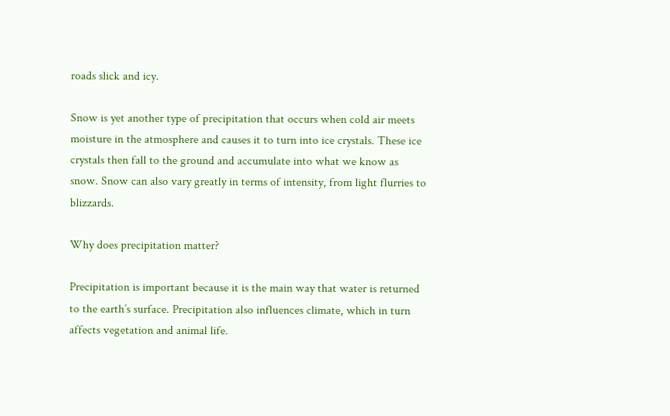roads slick and icy.

Snow is yet another type of precipitation that occurs when cold air meets moisture in the atmosphere and causes it to turn into ice crystals. These ice crystals then fall to the ground and accumulate into what we know as snow. Snow can also vary greatly in terms of intensity, from light flurries to blizzards.

Why does precipitation matter?

Precipitation is important because it is the main way that water is returned to the earth’s surface. Precipitation also influences climate, which in turn affects vegetation and animal life.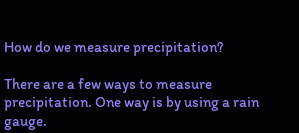How do we measure precipitation?

There are a few ways to measure precipitation. One way is by using a rain gauge.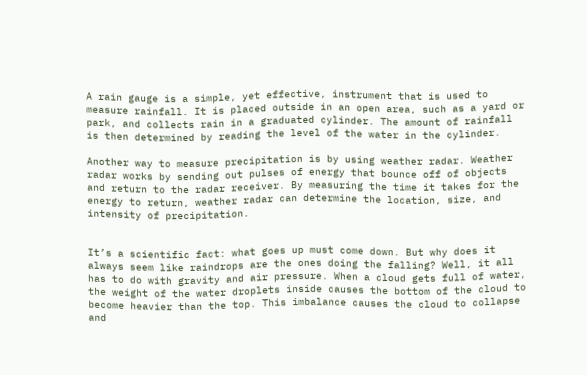A rain gauge is a simple, yet effective, instrument that is used to measure rainfall. It is placed outside in an open area, such as a yard or park, and collects rain in a graduated cylinder. The amount of rainfall is then determined by reading the level of the water in the cylinder.

Another way to measure precipitation is by using weather radar. Weather radar works by sending out pulses of energy that bounce off of objects and return to the radar receiver. By measuring the time it takes for the energy to return, weather radar can determine the location, size, and intensity of precipitation.


It’s a scientific fact: what goes up must come down. But why does it always seem like raindrops are the ones doing the falling? Well, it all has to do with gravity and air pressure. When a cloud gets full of water, the weight of the water droplets inside causes the bottom of the cloud to become heavier than the top. This imbalance causes the cloud to collapse and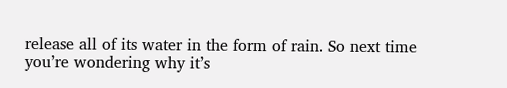release all of its water in the form of rain. So next time you’re wondering why it’s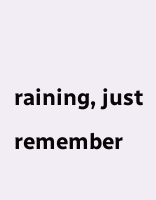raining, just remember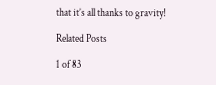that it’s all thanks to gravity!

Related Posts

1 of 83